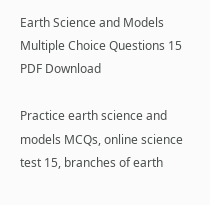Earth Science and Models Multiple Choice Questions 15 PDF Download

Practice earth science and models MCQs, online science test 15, branches of earth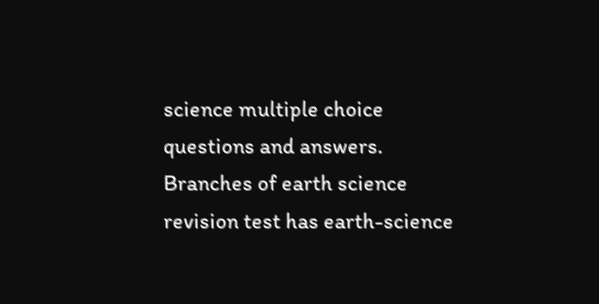science multiple choice questions and answers. Branches of earth science revision test has earth-science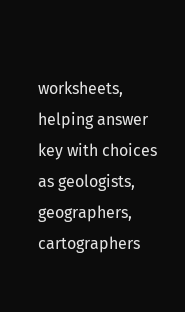worksheets, helping answer key with choices as geologists, geographers, cartographers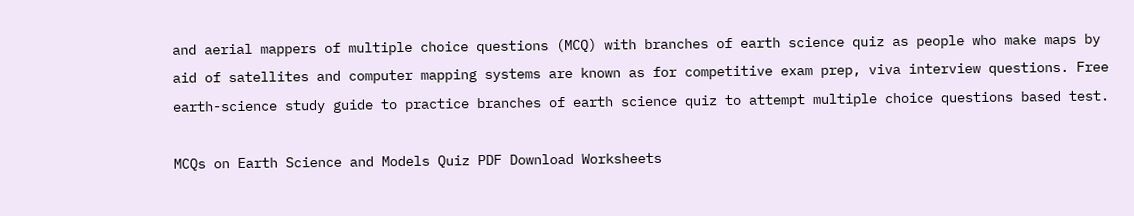and aerial mappers of multiple choice questions (MCQ) with branches of earth science quiz as people who make maps by aid of satellites and computer mapping systems are known as for competitive exam prep, viva interview questions. Free earth-science study guide to practice branches of earth science quiz to attempt multiple choice questions based test.

MCQs on Earth Science and Models Quiz PDF Download Worksheets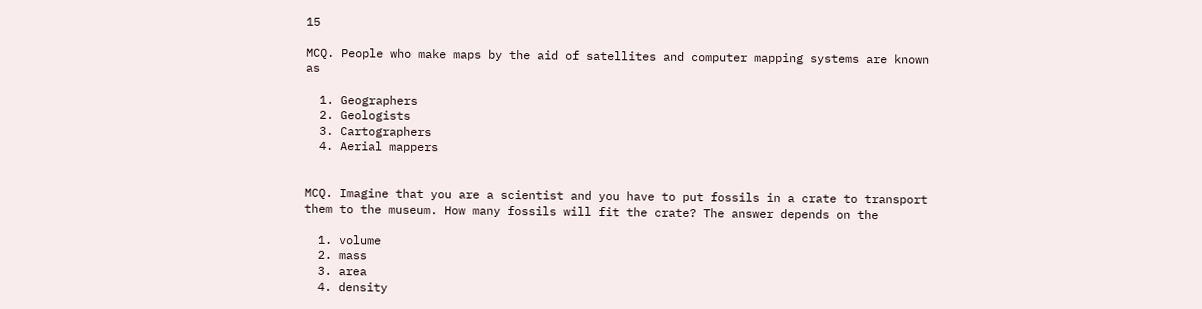15

MCQ. People who make maps by the aid of satellites and computer mapping systems are known as

  1. Geographers
  2. Geologists
  3. Cartographers
  4. Aerial mappers


MCQ. Imagine that you are a scientist and you have to put fossils in a crate to transport them to the museum. How many fossils will fit the crate? The answer depends on the

  1. volume
  2. mass
  3. area
  4. density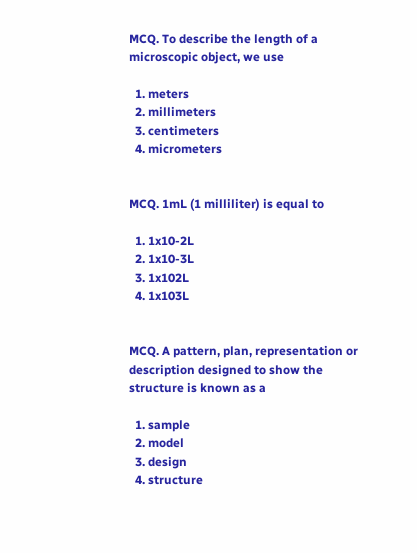MCQ. To describe the length of a microscopic object, we use

  1. meters
  2. millimeters
  3. centimeters
  4. micrometers


MCQ. 1mL (1 milliliter) is equal to

  1. 1x10-2L
  2. 1x10-3L
  3. 1x102L
  4. 1x103L


MCQ. A pattern, plan, representation or description designed to show the structure is known as a

  1. sample
  2. model
  3. design
  4. structure